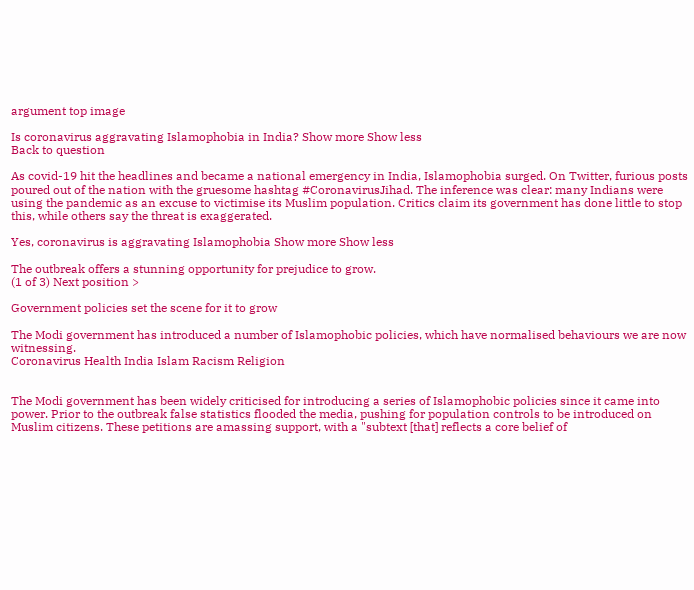argument top image

Is coronavirus aggravating Islamophobia in India? Show more Show less
Back to question

As covid-19 hit the headlines and became a national emergency in India, Islamophobia surged. On Twitter, furious posts poured out of the nation with the gruesome hashtag #CoronavirusJihad. The inference was clear: many Indians were using the pandemic as an excuse to victimise its Muslim population. Critics claim its government has done little to stop this, while others say the threat is exaggerated.

Yes, coronavirus is aggravating Islamophobia Show more Show less

The outbreak offers a stunning opportunity for prejudice to grow.
(1 of 3) Next position >

Government policies set the scene for it to grow

The Modi government has introduced a number of Islamophobic policies, which have normalised behaviours we are now witnessing.
Coronavirus Health India Islam Racism Religion


The Modi government has been widely criticised for introducing a series of Islamophobic policies since it came into power. Prior to the outbreak false statistics flooded the media, pushing for population controls to be introduced on Muslim citizens. These petitions are amassing support, with a "subtext [that] reflects a core belief of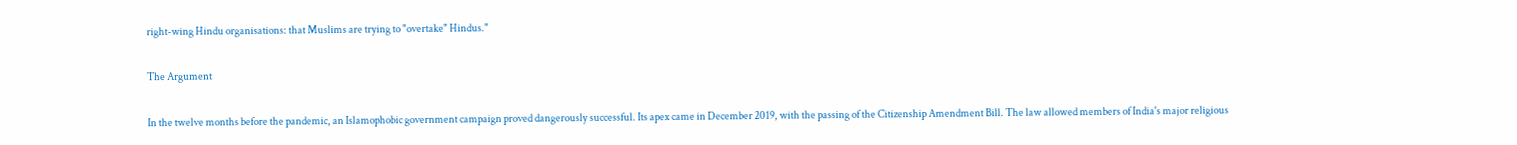right-wing Hindu organisations: that Muslims are trying to "overtake" Hindus."

The Argument

In the twelve months before the pandemic, an Islamophobic government campaign proved dangerously successful. Its apex came in December 2019, with the passing of the Citizenship Amendment Bill. The law allowed members of India's major religious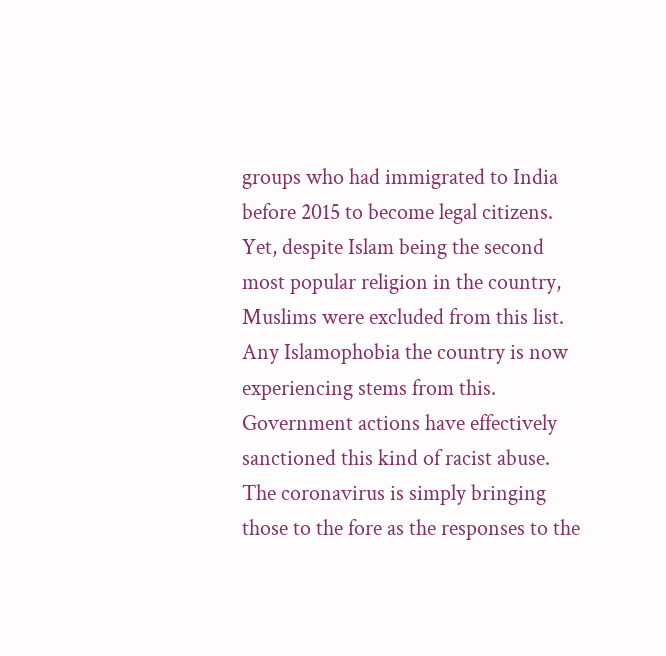groups who had immigrated to India before 2015 to become legal citizens. Yet, despite Islam being the second most popular religion in the country, Muslims were excluded from this list. Any Islamophobia the country is now experiencing stems from this. Government actions have effectively sanctioned this kind of racist abuse. The coronavirus is simply bringing those to the fore as the responses to the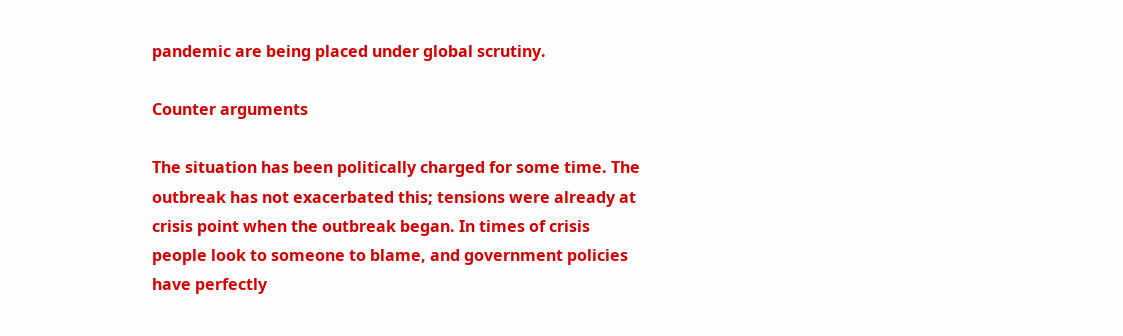pandemic are being placed under global scrutiny.

Counter arguments

The situation has been politically charged for some time. The outbreak has not exacerbated this; tensions were already at crisis point when the outbreak began. In times of crisis people look to someone to blame, and government policies have perfectly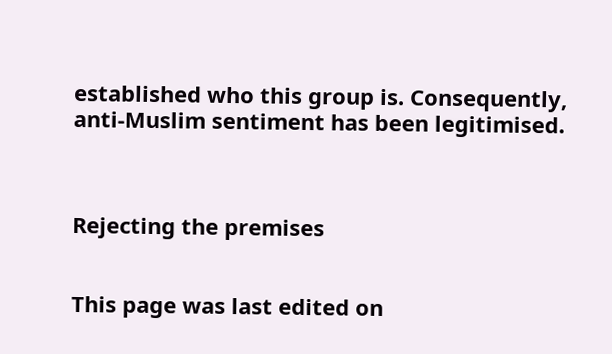established who this group is. Consequently, anti-Muslim sentiment has been legitimised.



Rejecting the premises


This page was last edited on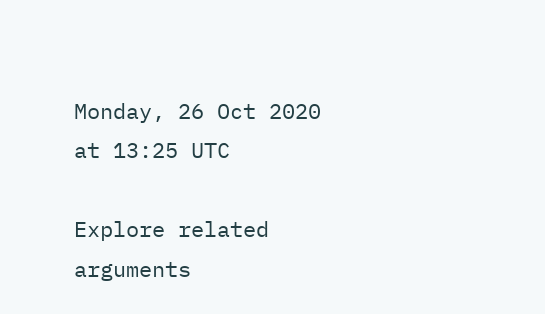Monday, 26 Oct 2020 at 13:25 UTC

Explore related arguments